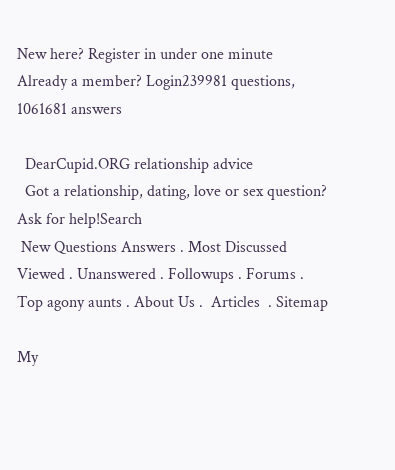New here? Register in under one minute   Already a member? Login239981 questions, 1061681 answers

  DearCupid.ORG relationship advice
  Got a relationship, dating, love or sex question? Ask for help!Search
 New Questions Answers . Most Discussed Viewed . Unanswered . Followups . Forums . Top agony aunts . About Us .  Articles  . Sitemap

My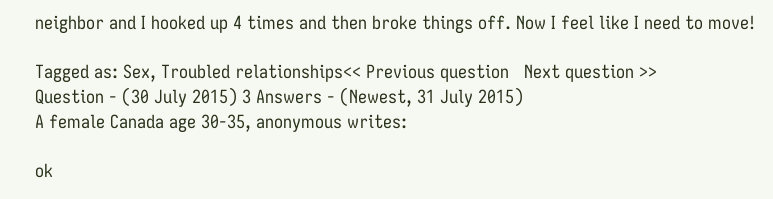neighbor and I hooked up 4 times and then broke things off. Now I feel like I need to move!

Tagged as: Sex, Troubled relationships<< Previous question   Next question >>
Question - (30 July 2015) 3 Answers - (Newest, 31 July 2015)
A female Canada age 30-35, anonymous writes:

ok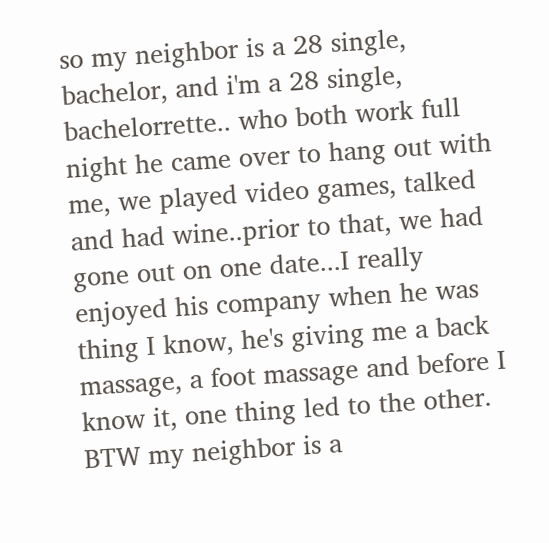so my neighbor is a 28 single, bachelor, and i'm a 28 single, bachelorrette.. who both work full night he came over to hang out with me, we played video games, talked and had wine..prior to that, we had gone out on one date...I really enjoyed his company when he was thing I know, he's giving me a back massage, a foot massage and before I know it, one thing led to the other. BTW my neighbor is a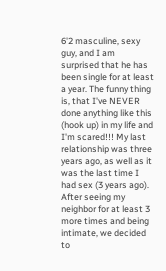6'2 masculine, sexy guy, and I am surprised that he has been single for at least a year. The funny thing is, that I've NEVER done anything like this (hook up) in my life and I'm scared!!! My last relationship was three years ago, as well as it was the last time I had sex (3 years ago). After seeing my neighbor for at least 3 more times and being intimate, we decided to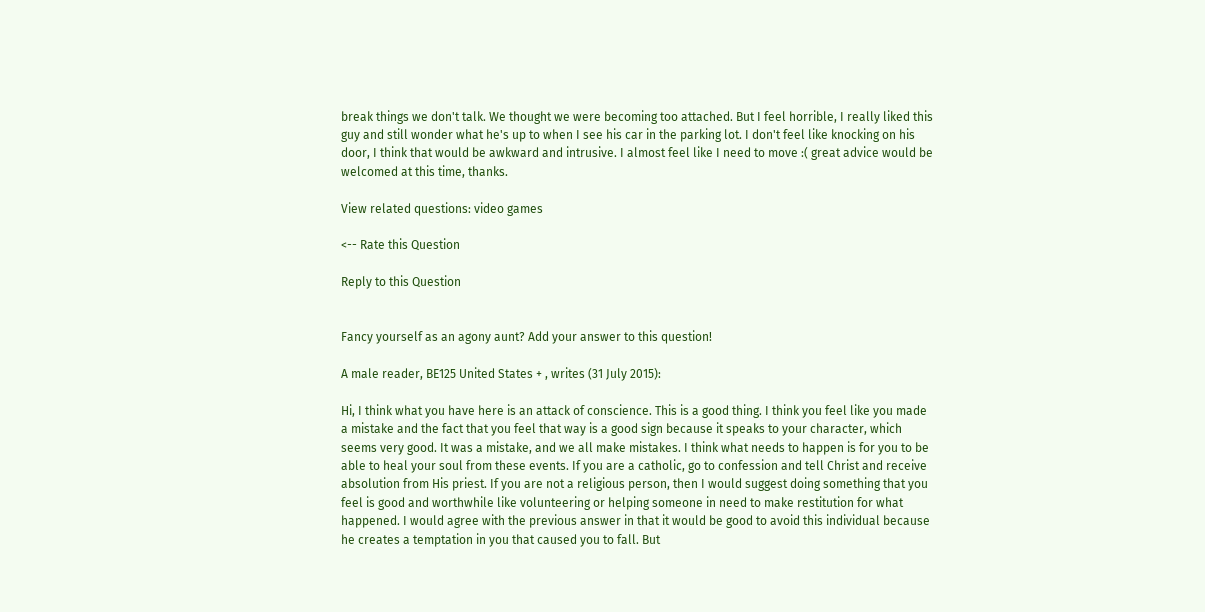break things we don't talk. We thought we were becoming too attached. But I feel horrible, I really liked this guy and still wonder what he's up to when I see his car in the parking lot. I don't feel like knocking on his door, I think that would be awkward and intrusive. I almost feel like I need to move :( great advice would be welcomed at this time, thanks.

View related questions: video games

<-- Rate this Question

Reply to this Question


Fancy yourself as an agony aunt? Add your answer to this question!

A male reader, BE125 United States + , writes (31 July 2015):

Hi, I think what you have here is an attack of conscience. This is a good thing. I think you feel like you made a mistake and the fact that you feel that way is a good sign because it speaks to your character, which seems very good. It was a mistake, and we all make mistakes. I think what needs to happen is for you to be able to heal your soul from these events. If you are a catholic, go to confession and tell Christ and receive absolution from His priest. If you are not a religious person, then I would suggest doing something that you feel is good and worthwhile like volunteering or helping someone in need to make restitution for what happened. I would agree with the previous answer in that it would be good to avoid this individual because he creates a temptation in you that caused you to fall. But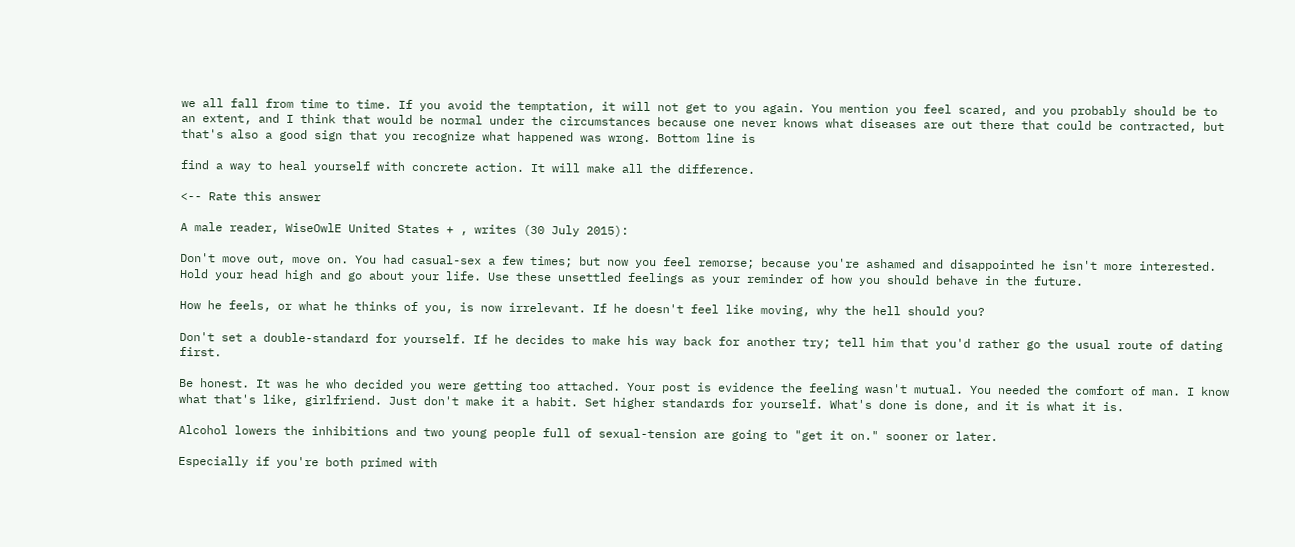we all fall from time to time. If you avoid the temptation, it will not get to you again. You mention you feel scared, and you probably should be to an extent, and I think that would be normal under the circumstances because one never knows what diseases are out there that could be contracted, but that's also a good sign that you recognize what happened was wrong. Bottom line is

find a way to heal yourself with concrete action. It will make all the difference.

<-- Rate this answer

A male reader, WiseOwlE United States + , writes (30 July 2015):

Don't move out, move on. You had casual-sex a few times; but now you feel remorse; because you're ashamed and disappointed he isn't more interested. Hold your head high and go about your life. Use these unsettled feelings as your reminder of how you should behave in the future.

How he feels, or what he thinks of you, is now irrelevant. If he doesn't feel like moving, why the hell should you?

Don't set a double-standard for yourself. If he decides to make his way back for another try; tell him that you'd rather go the usual route of dating first.

Be honest. It was he who decided you were getting too attached. Your post is evidence the feeling wasn't mutual. You needed the comfort of man. I know what that's like, girlfriend. Just don't make it a habit. Set higher standards for yourself. What's done is done, and it is what it is.

Alcohol lowers the inhibitions and two young people full of sexual-tension are going to "get it on." sooner or later.

Especially if you're both primed with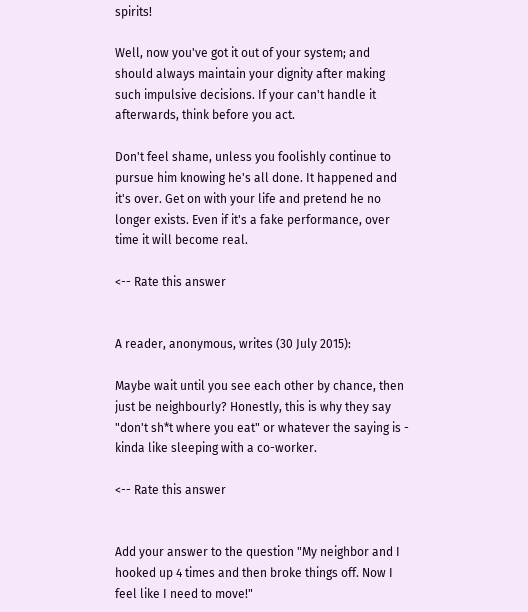spirits!

Well, now you've got it out of your system; and should always maintain your dignity after making such impulsive decisions. If your can't handle it afterwards, think before you act.

Don't feel shame, unless you foolishly continue to pursue him knowing he's all done. It happened and it's over. Get on with your life and pretend he no longer exists. Even if it's a fake performance, over time it will become real.

<-- Rate this answer


A reader, anonymous, writes (30 July 2015):

Maybe wait until you see each other by chance, then just be neighbourly? Honestly, this is why they say "don't sh*t where you eat" or whatever the saying is - kinda like sleeping with a co-worker.

<-- Rate this answer


Add your answer to the question "My neighbor and I hooked up 4 times and then broke things off. Now I feel like I need to move!"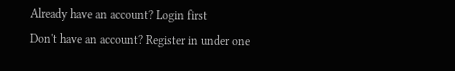Already have an account? Login first
Don't have an account? Register in under one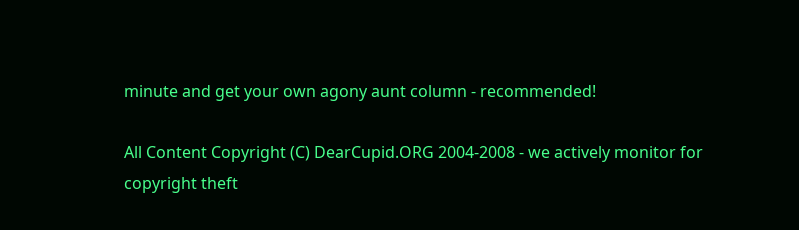minute and get your own agony aunt column - recommended!

All Content Copyright (C) DearCupid.ORG 2004-2008 - we actively monitor for copyright theft